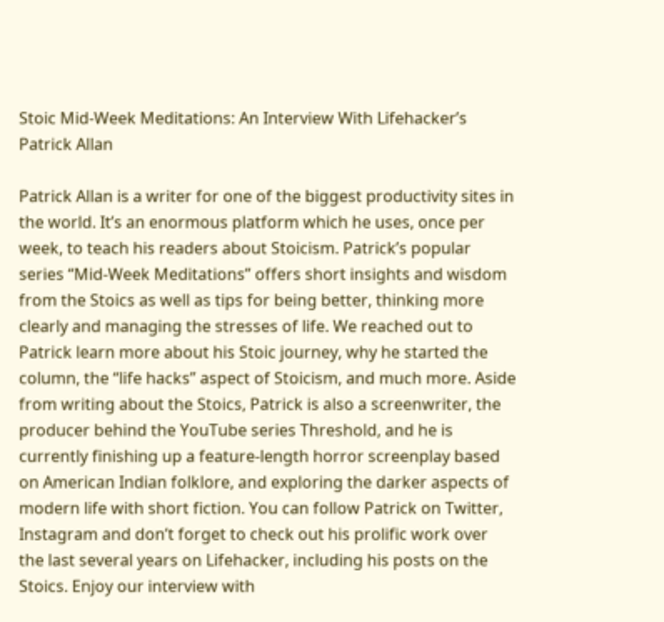Stoic Mid-Week Meditations: An Interview With Lifehacker’s Patrick Allan

Patrick Allan is a writer for one of the biggest productivity sites in the world. It’s an enormous platform which he uses, once per week, to teach his readers about Stoicism. Patrick’s popular series “Mid-Week Meditations” offers short insights and wisdom from the Stoics as well as tips for being better, thinking more clearly and managing the stresses of life. We reached out to Patrick learn more about his Stoic journey, why he started the column, the “life hacks” aspect of Stoicism, and much more. Aside from writing about the Stoics, Patrick is also a screenwriter, the producer behind the YouTube series Threshold, and he is currently finishing up a feature-length horror screenplay based on American Indian folklore, and exploring the darker aspects of modern life with short fiction. You can follow Patrick on Twitter, Instagram and don’t forget to check out his prolific work over the last several years on Lifehacker, including his posts on the Stoics. Enjoy our interview with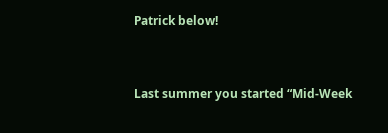Patrick below!


Last summer you started “Mid-Week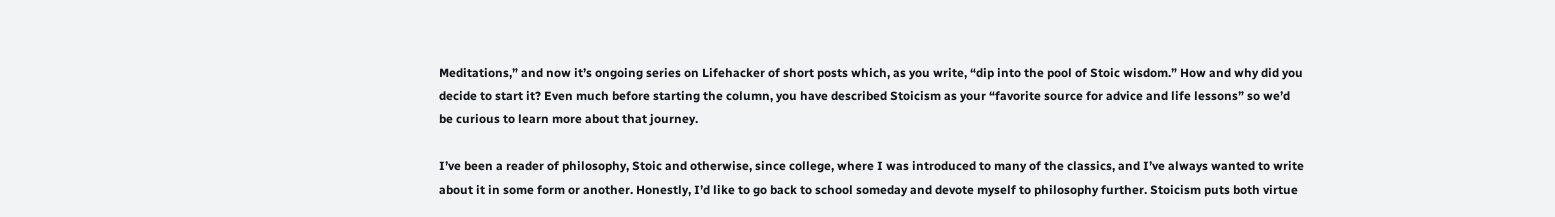Meditations,” and now it’s ongoing series on Lifehacker of short posts which, as you write, “dip into the pool of Stoic wisdom.” How and why did you decide to start it? Even much before starting the column, you have described Stoicism as your “favorite source for advice and life lessons” so we’d be curious to learn more about that journey.

I’ve been a reader of philosophy, Stoic and otherwise, since college, where I was introduced to many of the classics, and I’ve always wanted to write about it in some form or another. Honestly, I’d like to go back to school someday and devote myself to philosophy further. Stoicism puts both virtue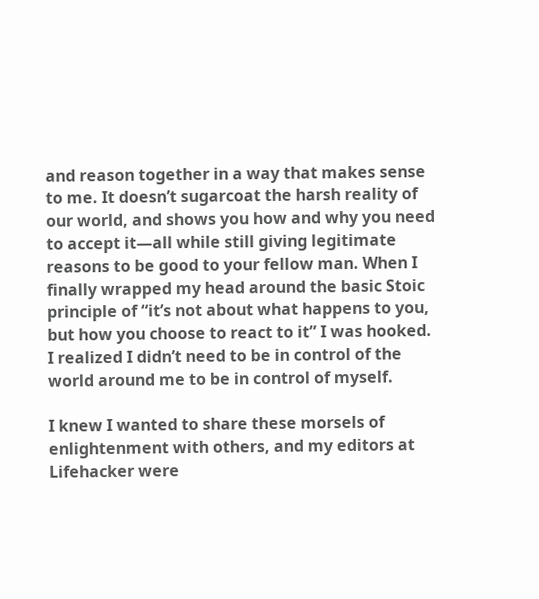and reason together in a way that makes sense to me. It doesn’t sugarcoat the harsh reality of our world, and shows you how and why you need to accept it—all while still giving legitimate reasons to be good to your fellow man. When I finally wrapped my head around the basic Stoic principle of “it’s not about what happens to you, but how you choose to react to it” I was hooked. I realized I didn’t need to be in control of the world around me to be in control of myself.

I knew I wanted to share these morsels of enlightenment with others, and my editors at Lifehacker were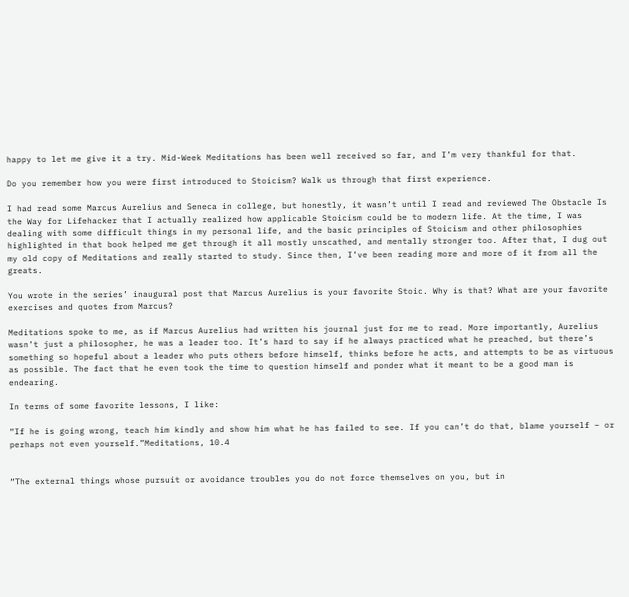happy to let me give it a try. Mid-Week Meditations has been well received so far, and I’m very thankful for that.

Do you remember how you were first introduced to Stoicism? Walk us through that first experience.

I had read some Marcus Aurelius and Seneca in college, but honestly, it wasn’t until I read and reviewed The Obstacle Is the Way for Lifehacker that I actually realized how applicable Stoicism could be to modern life. At the time, I was dealing with some difficult things in my personal life, and the basic principles of Stoicism and other philosophies highlighted in that book helped me get through it all mostly unscathed, and mentally stronger too. After that, I dug out my old copy of Meditations and really started to study. Since then, I’ve been reading more and more of it from all the greats.

You wrote in the series’ inaugural post that Marcus Aurelius is your favorite Stoic. Why is that? What are your favorite exercises and quotes from Marcus?

Meditations spoke to me, as if Marcus Aurelius had written his journal just for me to read. More importantly, Aurelius wasn’t just a philosopher, he was a leader too. It’s hard to say if he always practiced what he preached, but there’s something so hopeful about a leader who puts others before himself, thinks before he acts, and attempts to be as virtuous as possible. The fact that he even took the time to question himself and ponder what it meant to be a good man is endearing.

In terms of some favorite lessons, I like:

“If he is going wrong, teach him kindly and show him what he has failed to see. If you can’t do that, blame yourself – or perhaps not even yourself.”Meditations, 10.4


“The external things whose pursuit or avoidance troubles you do not force themselves on you, but in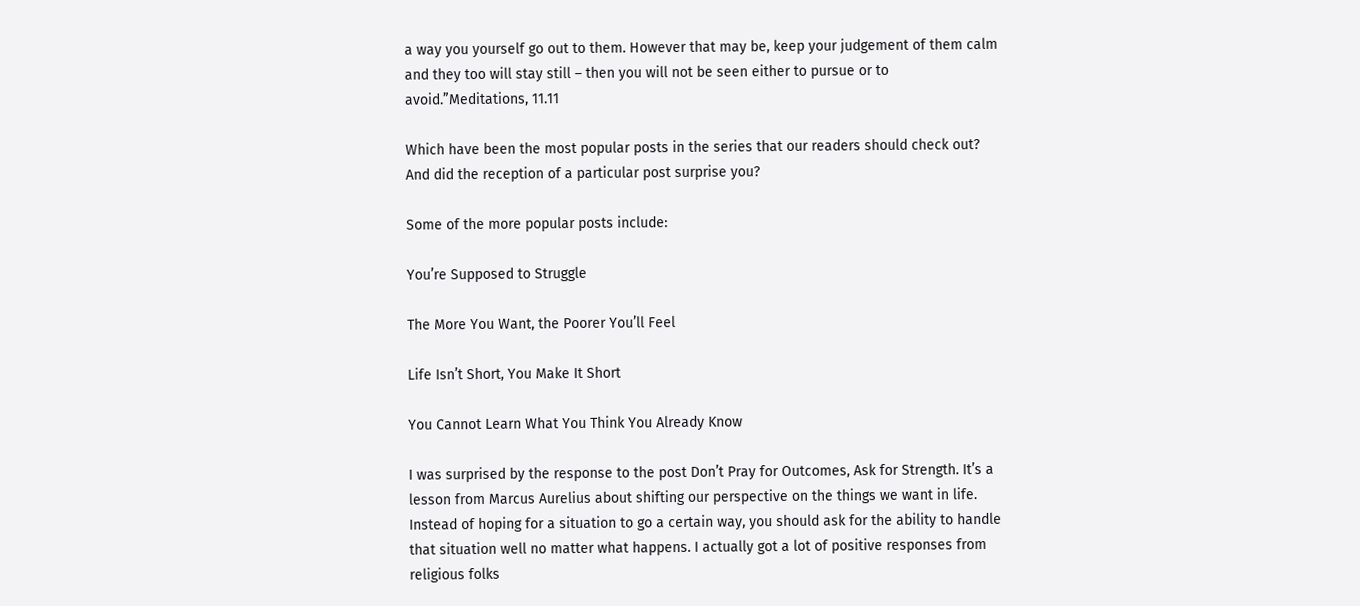a way you yourself go out to them. However that may be, keep your judgement of them calm and they too will stay still – then you will not be seen either to pursue or to avoid.”Meditations, 11.11

Which have been the most popular posts in the series that our readers should check out? And did the reception of a particular post surprise you?

Some of the more popular posts include:

You’re Supposed to Struggle

The More You Want, the Poorer You’ll Feel

Life Isn’t Short, You Make It Short

You Cannot Learn What You Think You Already Know

I was surprised by the response to the post Don’t Pray for Outcomes, Ask for Strength. It’s a lesson from Marcus Aurelius about shifting our perspective on the things we want in life. Instead of hoping for a situation to go a certain way, you should ask for the ability to handle that situation well no matter what happens. I actually got a lot of positive responses from religious folks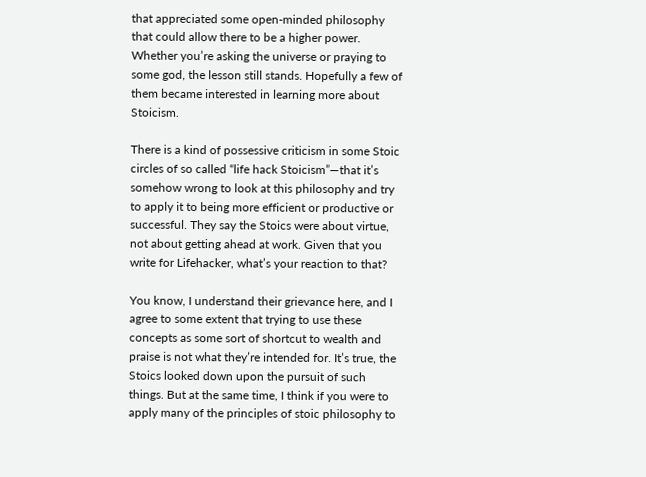that appreciated some open-minded philosophy that could allow there to be a higher power. Whether you’re asking the universe or praying to some god, the lesson still stands. Hopefully a few of them became interested in learning more about Stoicism.

There is a kind of possessive criticism in some Stoic circles of so called “life hack Stoicism”—that it’s somehow wrong to look at this philosophy and try to apply it to being more efficient or productive or successful. They say the Stoics were about virtue, not about getting ahead at work. Given that you write for Lifehacker, what’s your reaction to that?

You know, I understand their grievance here, and I agree to some extent that trying to use these concepts as some sort of shortcut to wealth and praise is not what they’re intended for. It’s true, the Stoics looked down upon the pursuit of such things. But at the same time, I think if you were to apply many of the principles of stoic philosophy to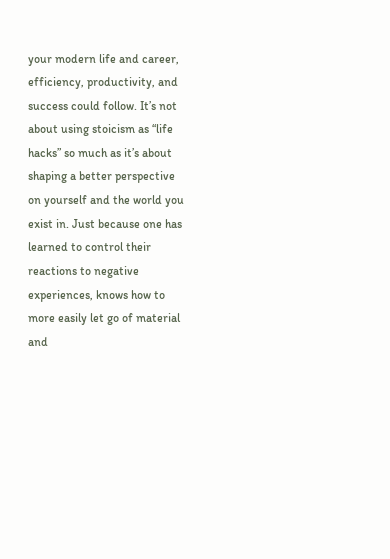your modern life and career, efficiency, productivity, and success could follow. It’s not about using stoicism as “life hacks” so much as it’s about shaping a better perspective on yourself and the world you exist in. Just because one has learned to control their reactions to negative experiences, knows how to more easily let go of material and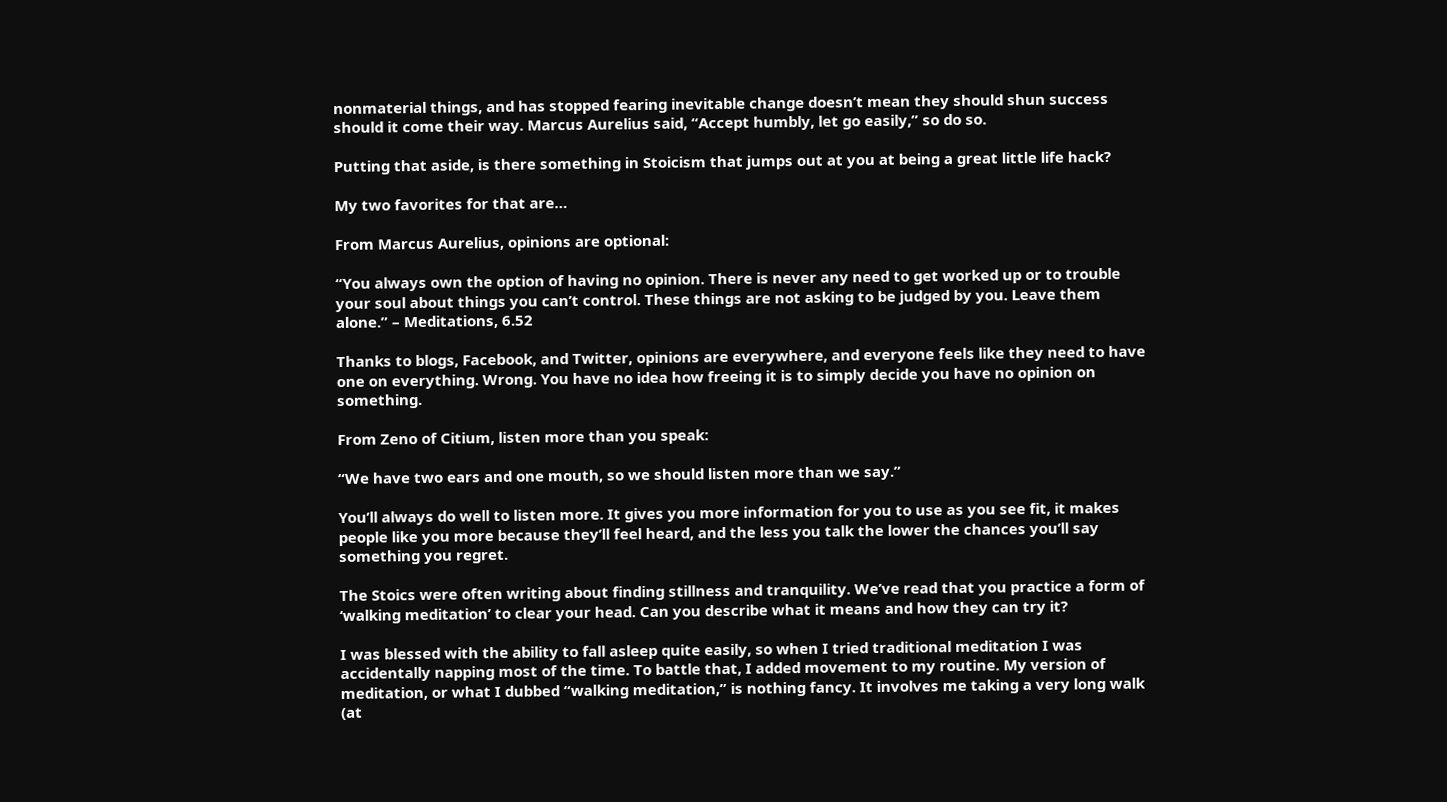nonmaterial things, and has stopped fearing inevitable change doesn’t mean they should shun success should it come their way. Marcus Aurelius said, “Accept humbly, let go easily,” so do so.

Putting that aside, is there something in Stoicism that jumps out at you at being a great little life hack?

My two favorites for that are…

From Marcus Aurelius, opinions are optional:

“You always own the option of having no opinion. There is never any need to get worked up or to trouble your soul about things you can’t control. These things are not asking to be judged by you. Leave them alone.” – Meditations, 6.52

Thanks to blogs, Facebook, and Twitter, opinions are everywhere, and everyone feels like they need to have one on everything. Wrong. You have no idea how freeing it is to simply decide you have no opinion on something.

From Zeno of Citium, listen more than you speak:

“We have two ears and one mouth, so we should listen more than we say.”

You’ll always do well to listen more. It gives you more information for you to use as you see fit, it makes people like you more because they’ll feel heard, and the less you talk the lower the chances you’ll say something you regret.

The Stoics were often writing about finding stillness and tranquility. We’ve read that you practice a form of ‘walking meditation’ to clear your head. Can you describe what it means and how they can try it?

I was blessed with the ability to fall asleep quite easily, so when I tried traditional meditation I was accidentally napping most of the time. To battle that, I added movement to my routine. My version of meditation, or what I dubbed “walking meditation,” is nothing fancy. It involves me taking a very long walk (at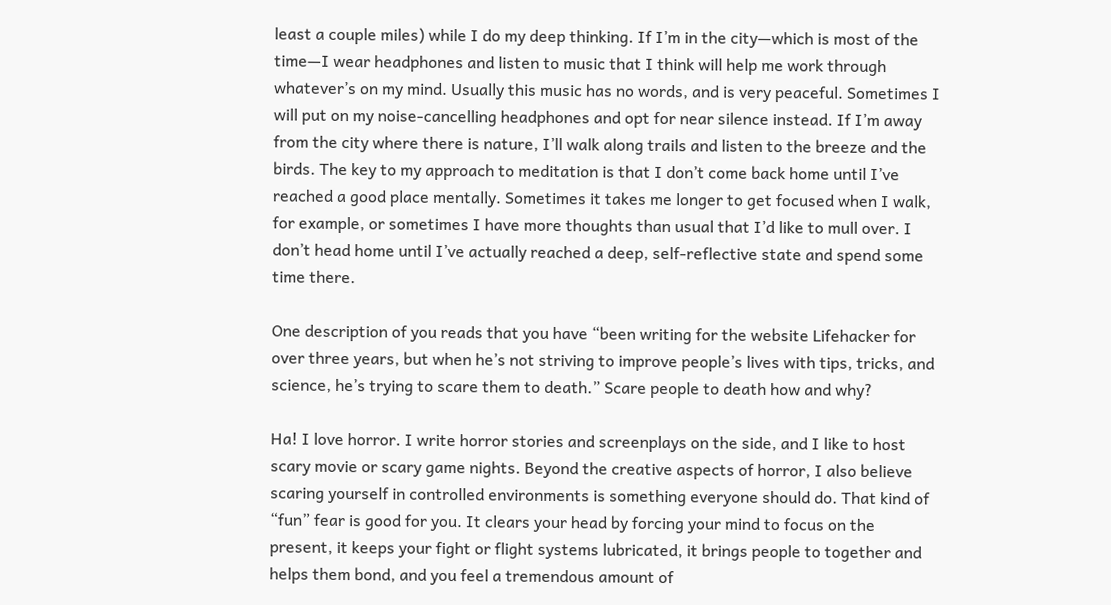least a couple miles) while I do my deep thinking. If I’m in the city—which is most of the time—I wear headphones and listen to music that I think will help me work through whatever’s on my mind. Usually this music has no words, and is very peaceful. Sometimes I will put on my noise-cancelling headphones and opt for near silence instead. If I’m away from the city where there is nature, I’ll walk along trails and listen to the breeze and the birds. The key to my approach to meditation is that I don’t come back home until I’ve reached a good place mentally. Sometimes it takes me longer to get focused when I walk, for example, or sometimes I have more thoughts than usual that I’d like to mull over. I don’t head home until I’ve actually reached a deep, self-reflective state and spend some time there.

One description of you reads that you have “been writing for the website Lifehacker for over three years, but when he’s not striving to improve people’s lives with tips, tricks, and science, he’s trying to scare them to death.” Scare people to death how and why?

Ha! I love horror. I write horror stories and screenplays on the side, and I like to host scary movie or scary game nights. Beyond the creative aspects of horror, I also believe scaring yourself in controlled environments is something everyone should do. That kind of “fun” fear is good for you. It clears your head by forcing your mind to focus on the present, it keeps your fight or flight systems lubricated, it brings people to together and helps them bond, and you feel a tremendous amount of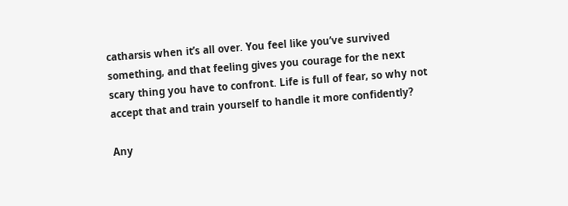catharsis when it’s all over. You feel like you’ve survived something, and that feeling gives you courage for the next scary thing you have to confront. Life is full of fear, so why not accept that and train yourself to handle it more confidently?

Any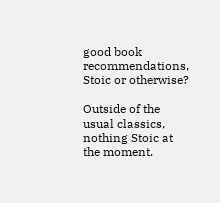good book recommendations, Stoic or otherwise?

Outside of the usual classics, nothing Stoic at the moment.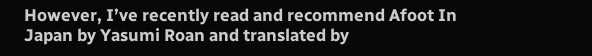However, I’ve recently read and recommend Afoot In Japan by Yasumi Roan and translated by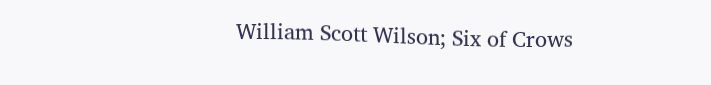William Scott Wilson; Six of Crows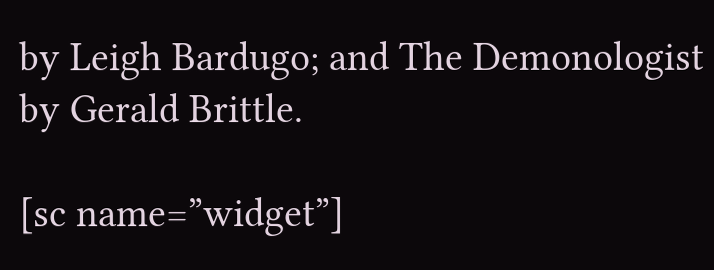by Leigh Bardugo; and The Demonologist by Gerald Brittle.

[sc name=”widget”]